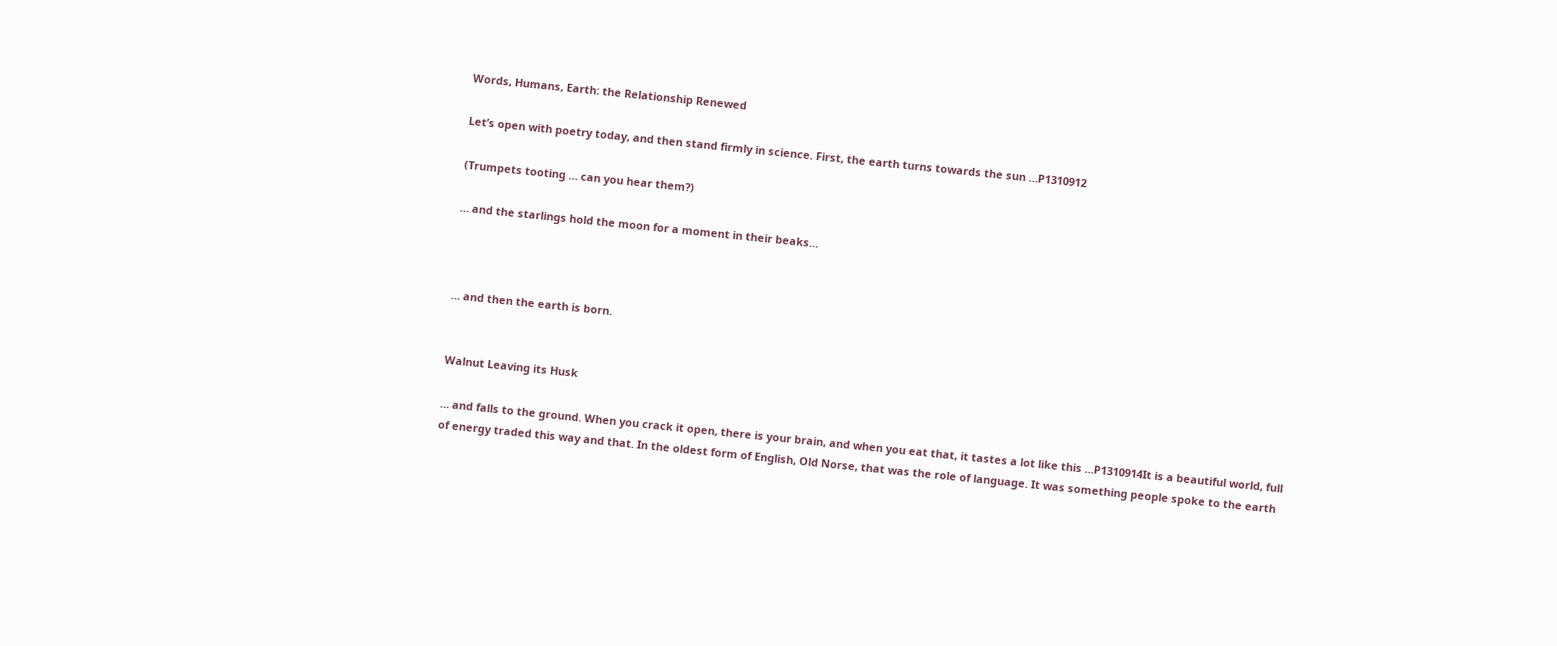Words, Humans, Earth: the Relationship Renewed

Let’s open with poetry today, and then stand firmly in science. First, the earth turns towards the sun …P1310912

(Trumpets tooting … can you hear them?)

… and the starlings hold the moon for a moment in their beaks…



… and then the earth is born.


Walnut Leaving its Husk

… and falls to the ground. When you crack it open, there is your brain, and when you eat that, it tastes a lot like this …P1310914It is a beautiful world, full of energy traded this way and that. In the oldest form of English, Old Norse, that was the role of language. It was something people spoke to the earth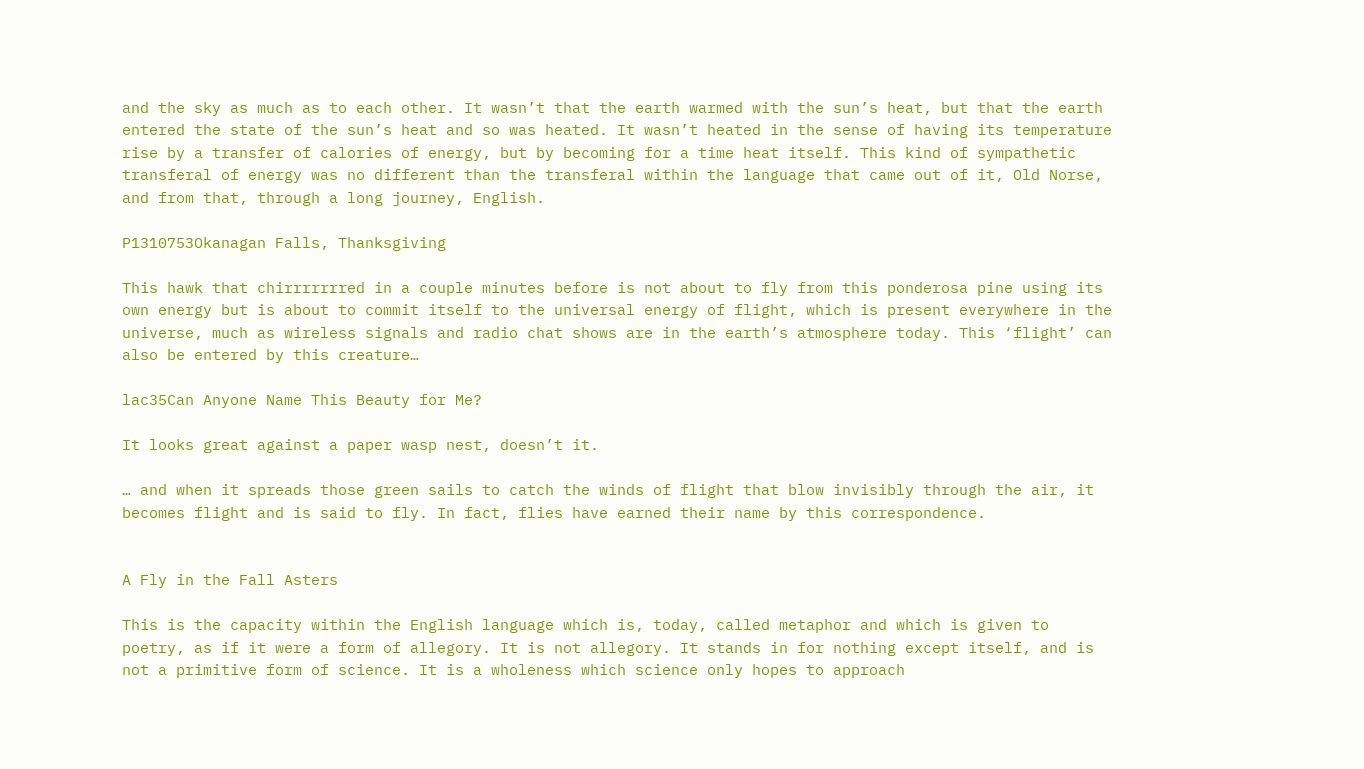and the sky as much as to each other. It wasn’t that the earth warmed with the sun’s heat, but that the earth entered the state of the sun’s heat and so was heated. It wasn’t heated in the sense of having its temperature rise by a transfer of calories of energy, but by becoming for a time heat itself. This kind of sympathetic transferal of energy was no different than the transferal within the language that came out of it, Old Norse, and from that, through a long journey, English.

P1310753Okanagan Falls, Thanksgiving

This hawk that chirrrrrrred in a couple minutes before is not about to fly from this ponderosa pine using its own energy but is about to commit itself to the universal energy of flight, which is present everywhere in the universe, much as wireless signals and radio chat shows are in the earth’s atmosphere today. This ‘flight’ can also be entered by this creature…

lac35Can Anyone Name This Beauty for Me?

It looks great against a paper wasp nest, doesn’t it.

… and when it spreads those green sails to catch the winds of flight that blow invisibly through the air, it becomes flight and is said to fly. In fact, flies have earned their name by this correspondence.


A Fly in the Fall Asters

This is the capacity within the English language which is, today, called metaphor and which is given to poetry, as if it were a form of allegory. It is not allegory. It stands in for nothing except itself, and is not a primitive form of science. It is a wholeness which science only hopes to approach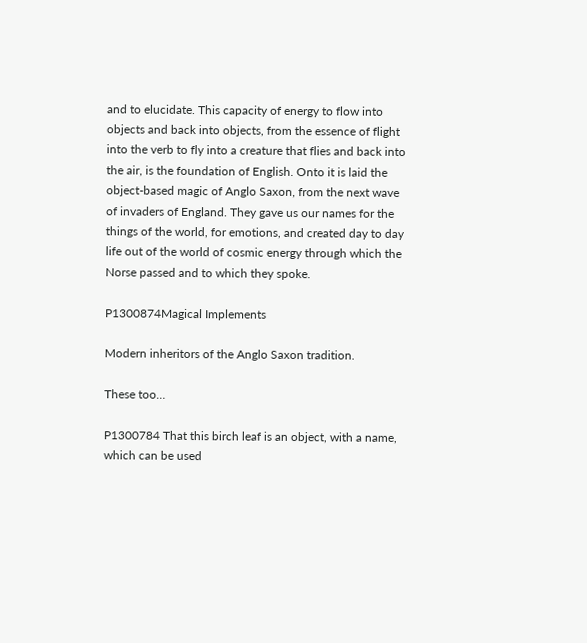and to elucidate. This capacity of energy to flow into objects and back into objects, from the essence of flight into the verb to fly into a creature that flies and back into the air, is the foundation of English. Onto it is laid the object-based magic of Anglo Saxon, from the next wave of invaders of England. They gave us our names for the things of the world, for emotions, and created day to day life out of the world of cosmic energy through which the Norse passed and to which they spoke.

P1300874Magical Implements

Modern inheritors of the Anglo Saxon tradition.

These too…

P1300784 That this birch leaf is an object, with a name, which can be used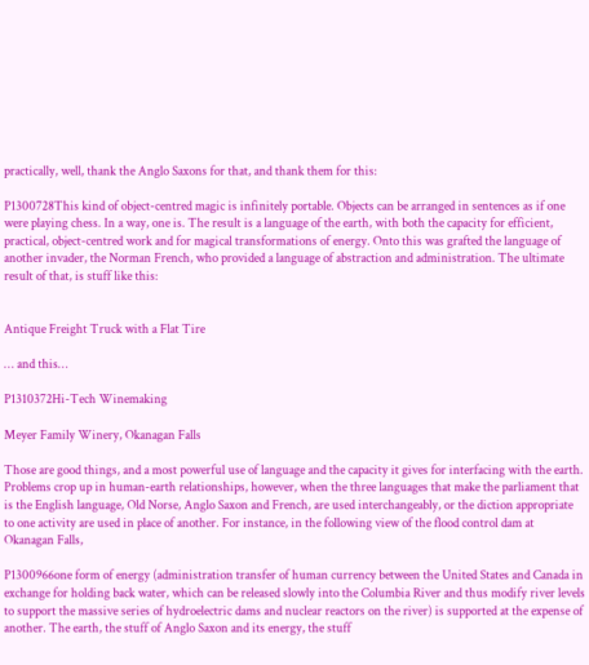practically, well, thank the Anglo Saxons for that, and thank them for this:

P1300728This kind of object-centred magic is infinitely portable. Objects can be arranged in sentences as if one were playing chess. In a way, one is. The result is a language of the earth, with both the capacity for efficient, practical, object-centred work and for magical transformations of energy. Onto this was grafted the language of another invader, the Norman French, who provided a language of abstraction and administration. The ultimate result of that, is stuff like this:


Antique Freight Truck with a Flat Tire

… and this…

P1310372Hi-Tech Winemaking

Meyer Family Winery, Okanagan Falls

Those are good things, and a most powerful use of language and the capacity it gives for interfacing with the earth. Problems crop up in human-earth relationships, however, when the three languages that make the parliament that is the English language, Old Norse, Anglo Saxon and French, are used interchangeably, or the diction appropriate to one activity are used in place of another. For instance, in the following view of the flood control dam at Okanagan Falls,

P1300966one form of energy (administration transfer of human currency between the United States and Canada in exchange for holding back water, which can be released slowly into the Columbia River and thus modify river levels to support the massive series of hydroelectric dams and nuclear reactors on the river) is supported at the expense of another. The earth, the stuff of Anglo Saxon and its energy, the stuff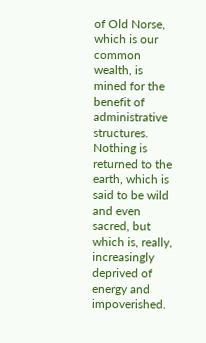of Old Norse, which is our common wealth, is mined for the benefit of administrative structures. Nothing is returned to the earth, which is said to be wild and even sacred, but which is, really, increasingly deprived of energy and impoverished.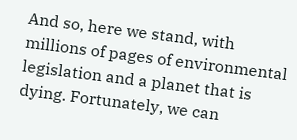And so, here we stand, with millions of pages of environmental legislation and a planet that is dying. Fortunately, we can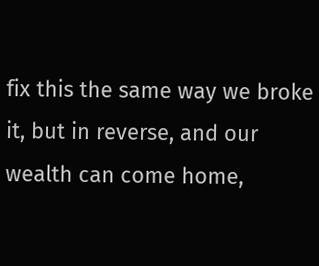fix this the same way we broke it, but in reverse, and our wealth can come home,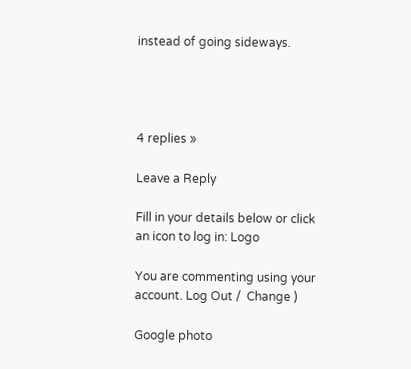instead of going sideways.




4 replies »

Leave a Reply

Fill in your details below or click an icon to log in: Logo

You are commenting using your account. Log Out /  Change )

Google photo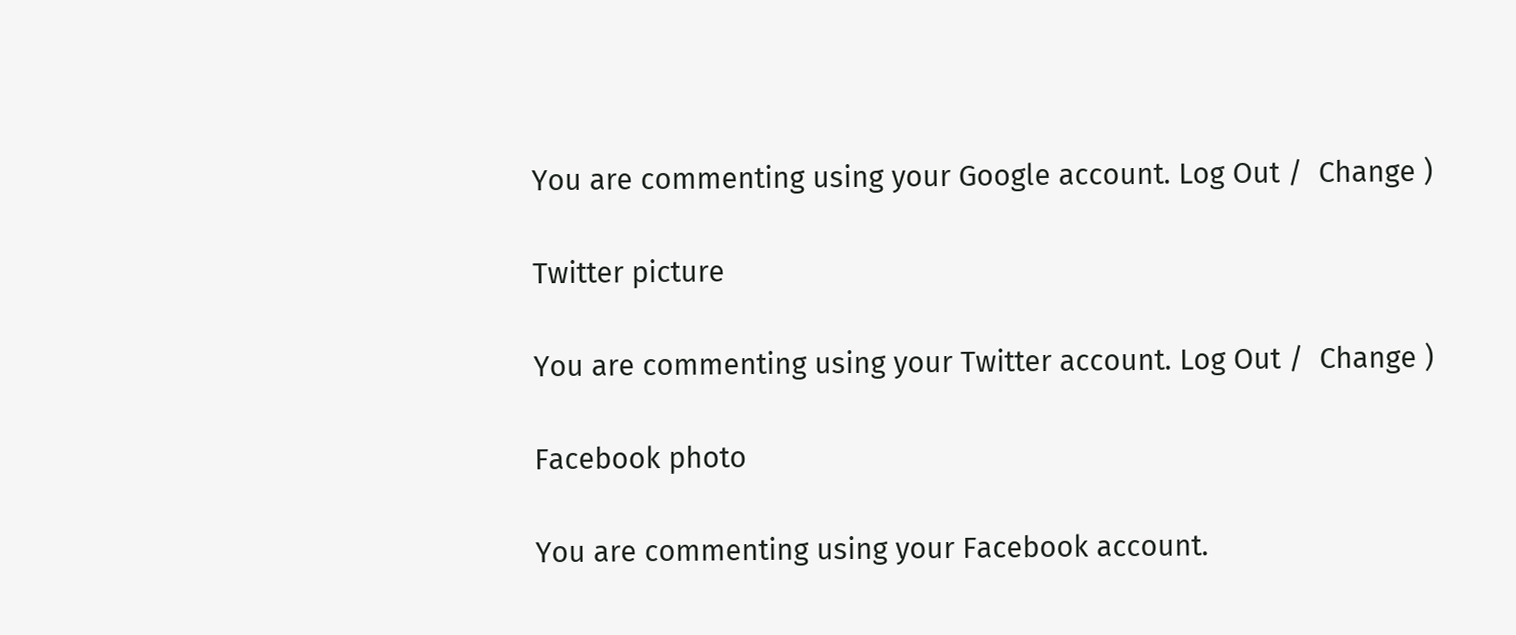You are commenting using your Google account. Log Out /  Change )

Twitter picture

You are commenting using your Twitter account. Log Out /  Change )

Facebook photo

You are commenting using your Facebook account.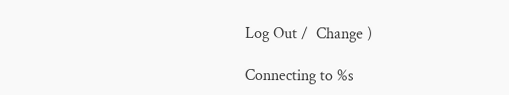Log Out /  Change )

Connecting to %s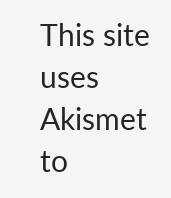This site uses Akismet to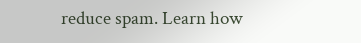reduce spam. Learn how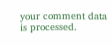your comment data is processed.